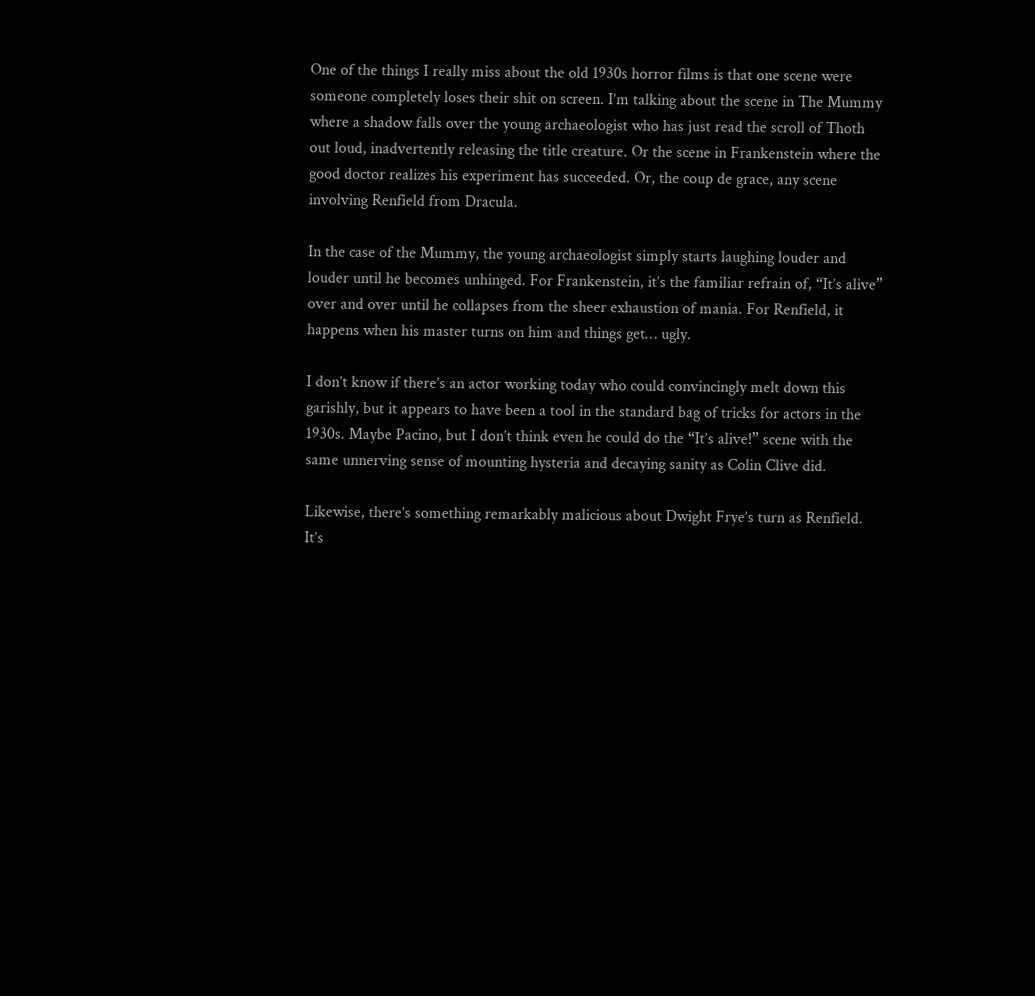One of the things I really miss about the old 1930s horror films is that one scene were someone completely loses their shit on screen. I’m talking about the scene in The Mummy where a shadow falls over the young archaeologist who has just read the scroll of Thoth out loud, inadvertently releasing the title creature. Or the scene in Frankenstein where the good doctor realizes his experiment has succeeded. Or, the coup de grace, any scene involving Renfield from Dracula.

In the case of the Mummy, the young archaeologist simply starts laughing louder and louder until he becomes unhinged. For Frankenstein, it’s the familiar refrain of, “It’s alive” over and over until he collapses from the sheer exhaustion of mania. For Renfield, it happens when his master turns on him and things get… ugly.

I don’t know if there’s an actor working today who could convincingly melt down this garishly, but it appears to have been a tool in the standard bag of tricks for actors in the 1930s. Maybe Pacino, but I don’t think even he could do the “It’s alive!” scene with the same unnerving sense of mounting hysteria and decaying sanity as Colin Clive did.

Likewise, there’s something remarkably malicious about Dwight Frye’s turn as Renfield. It’s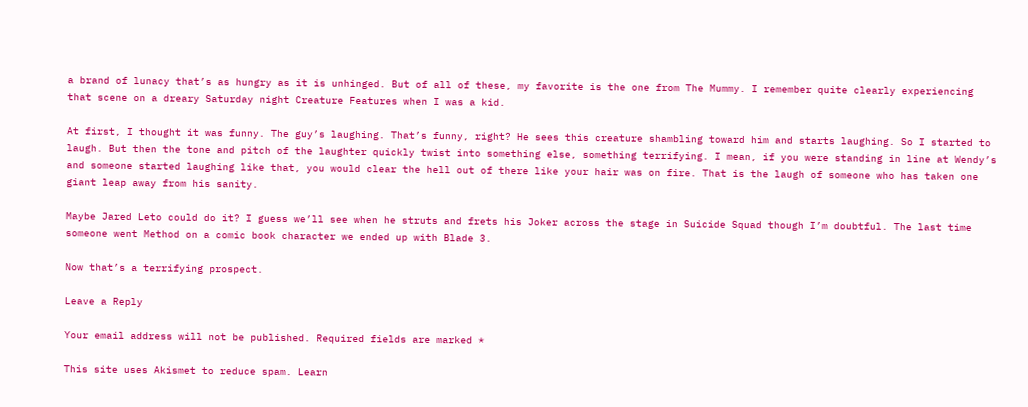a brand of lunacy that’s as hungry as it is unhinged. But of all of these, my favorite is the one from The Mummy. I remember quite clearly experiencing that scene on a dreary Saturday night Creature Features when I was a kid.

At first, I thought it was funny. The guy’s laughing. That’s funny, right? He sees this creature shambling toward him and starts laughing. So I started to laugh. But then the tone and pitch of the laughter quickly twist into something else, something terrifying. I mean, if you were standing in line at Wendy’s and someone started laughing like that, you would clear the hell out of there like your hair was on fire. That is the laugh of someone who has taken one giant leap away from his sanity.

Maybe Jared Leto could do it? I guess we’ll see when he struts and frets his Joker across the stage in Suicide Squad though I’m doubtful. The last time someone went Method on a comic book character we ended up with Blade 3.

Now that’s a terrifying prospect.

Leave a Reply

Your email address will not be published. Required fields are marked *

This site uses Akismet to reduce spam. Learn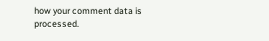how your comment data is processed.